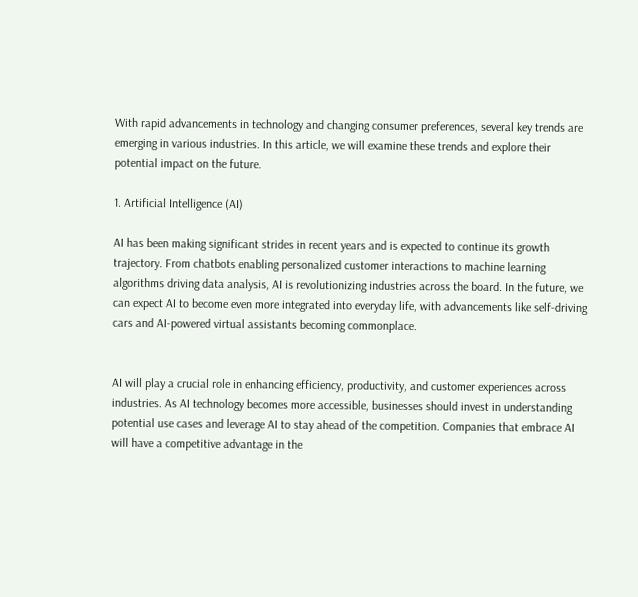With rapid advancements in technology and changing consumer preferences, several key trends are emerging in various industries. In this article, we will examine these trends and explore their potential impact on the future.

1. Artificial Intelligence (AI)

AI has been making significant strides in recent years and is expected to continue its growth trajectory. From chatbots enabling personalized customer interactions to machine learning algorithms driving data analysis, AI is revolutionizing industries across the board. In the future, we can expect AI to become even more integrated into everyday life, with advancements like self-driving cars and AI-powered virtual assistants becoming commonplace.


AI will play a crucial role in enhancing efficiency, productivity, and customer experiences across industries. As AI technology becomes more accessible, businesses should invest in understanding potential use cases and leverage AI to stay ahead of the competition. Companies that embrace AI will have a competitive advantage in the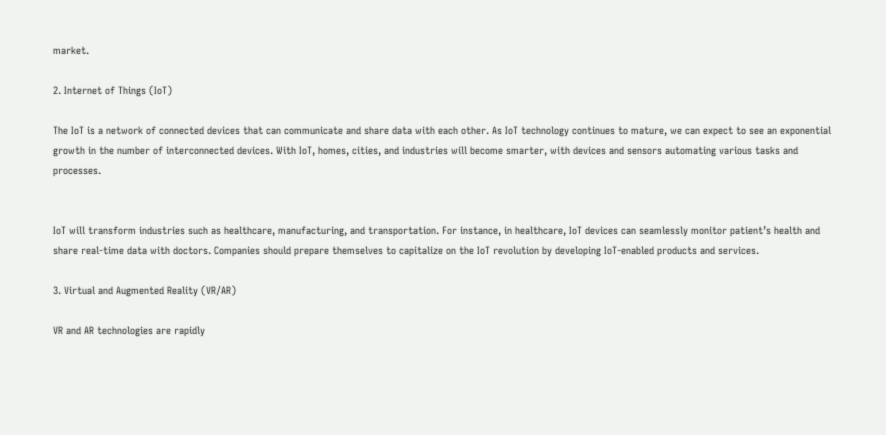market.

2. Internet of Things (IoT)

The IoT is a network of connected devices that can communicate and share data with each other. As IoT technology continues to mature, we can expect to see an exponential growth in the number of interconnected devices. With IoT, homes, cities, and industries will become smarter, with devices and sensors automating various tasks and processes.


IoT will transform industries such as healthcare, manufacturing, and transportation. For instance, in healthcare, IoT devices can seamlessly monitor patient’s health and share real-time data with doctors. Companies should prepare themselves to capitalize on the IoT revolution by developing IoT-enabled products and services.

3. Virtual and Augmented Reality (VR/AR)

VR and AR technologies are rapidly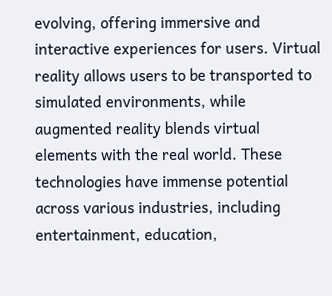evolving, offering immersive and interactive experiences for users. Virtual reality allows users to be transported to simulated environments, while augmented reality blends virtual elements with the real world. These technologies have immense potential across various industries, including entertainment, education,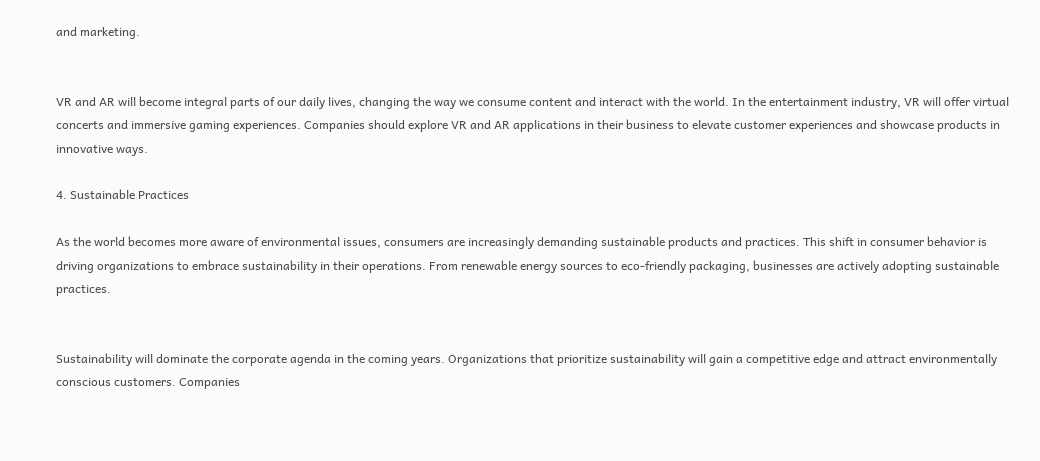and marketing.


VR and AR will become integral parts of our daily lives, changing the way we consume content and interact with the world. In the entertainment industry, VR will offer virtual concerts and immersive gaming experiences. Companies should explore VR and AR applications in their business to elevate customer experiences and showcase products in innovative ways.

4. Sustainable Practices

As the world becomes more aware of environmental issues, consumers are increasingly demanding sustainable products and practices. This shift in consumer behavior is driving organizations to embrace sustainability in their operations. From renewable energy sources to eco-friendly packaging, businesses are actively adopting sustainable practices.


Sustainability will dominate the corporate agenda in the coming years. Organizations that prioritize sustainability will gain a competitive edge and attract environmentally conscious customers. Companies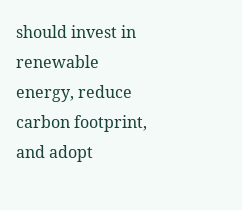should invest in renewable energy, reduce carbon footprint, and adopt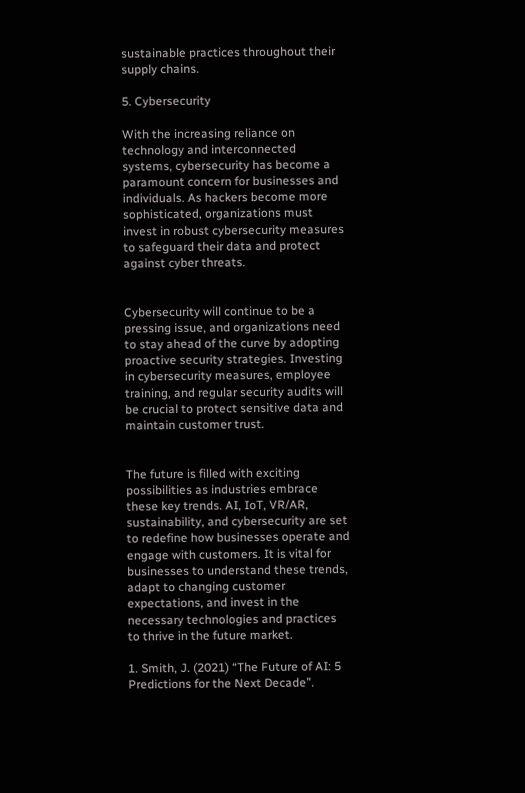sustainable practices throughout their supply chains.

5. Cybersecurity

With the increasing reliance on technology and interconnected systems, cybersecurity has become a paramount concern for businesses and individuals. As hackers become more sophisticated, organizations must invest in robust cybersecurity measures to safeguard their data and protect against cyber threats.


Cybersecurity will continue to be a pressing issue, and organizations need to stay ahead of the curve by adopting proactive security strategies. Investing in cybersecurity measures, employee training, and regular security audits will be crucial to protect sensitive data and maintain customer trust.


The future is filled with exciting possibilities as industries embrace these key trends. AI, IoT, VR/AR, sustainability, and cybersecurity are set to redefine how businesses operate and engage with customers. It is vital for businesses to understand these trends, adapt to changing customer expectations, and invest in the necessary technologies and practices to thrive in the future market.

1. Smith, J. (2021) “The Future of AI: 5 Predictions for the Next Decade”.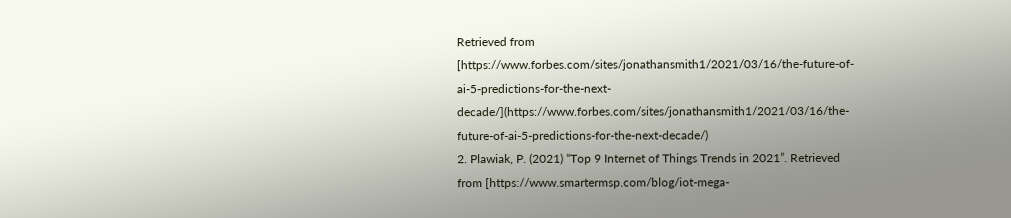Retrieved from [https://www.forbes.com/sites/jonathansmith1/2021/03/16/the-future-of-ai-5-predictions-for-the-next-decade/](https://www.forbes.com/sites/jonathansmith1/2021/03/16/the-future-of-ai-5-predictions-for-the-next-decade/)
2. Plawiak, P. (2021) “Top 9 Internet of Things Trends in 2021”. Retrieved from [https://www.smartermsp.com/blog/iot-mega-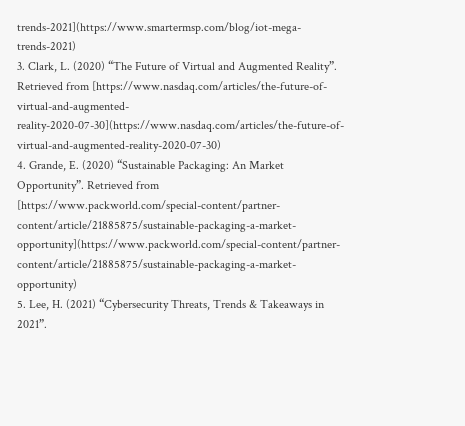trends-2021](https://www.smartermsp.com/blog/iot-mega-trends-2021)
3. Clark, L. (2020) “The Future of Virtual and Augmented Reality”. Retrieved from [https://www.nasdaq.com/articles/the-future-of-virtual-and-augmented-reality-2020-07-30](https://www.nasdaq.com/articles/the-future-of-virtual-and-augmented-reality-2020-07-30)
4. Grande, E. (2020) “Sustainable Packaging: An Market Opportunity”. Retrieved from [https://www.packworld.com/special-content/partner-content/article/21885875/sustainable-packaging-a-market-opportunity](https://www.packworld.com/special-content/partner-content/article/21885875/sustainable-packaging-a-market-opportunity)
5. Lee, H. (2021) “Cybersecurity Threats, Trends & Takeaways in 2021”.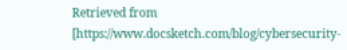Retrieved from [https://www.docsketch.com/blog/cybersecurity-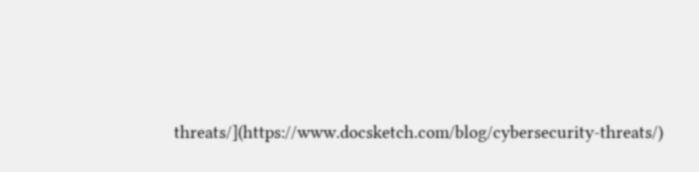threats/](https://www.docsketch.com/blog/cybersecurity-threats/)